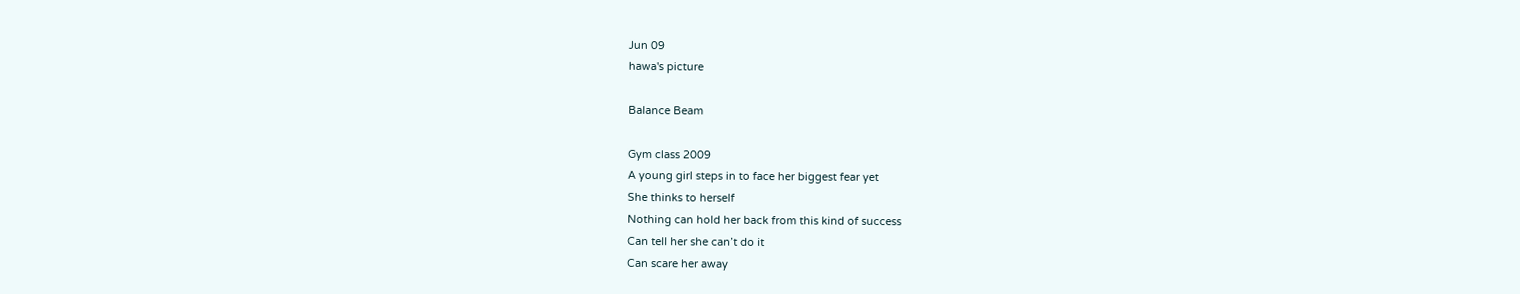Jun 09
hawa's picture

Balance Beam

Gym class 2009
A young girl steps in to face her biggest fear yet
She thinks to herself
Nothing can hold her back from this kind of success
Can tell her she can’t do it
Can scare her away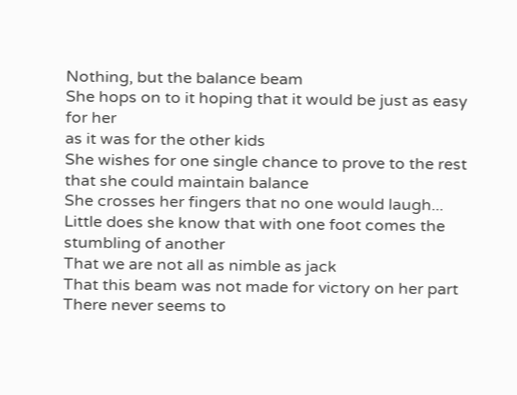Nothing, but the balance beam
She hops on to it hoping that it would be just as easy for her
as it was for the other kids
She wishes for one single chance to prove to the rest that she could maintain balance
She crosses her fingers that no one would laugh...
Little does she know that with one foot comes the stumbling of another
That we are not all as nimble as jack
That this beam was not made for victory on her part
There never seems to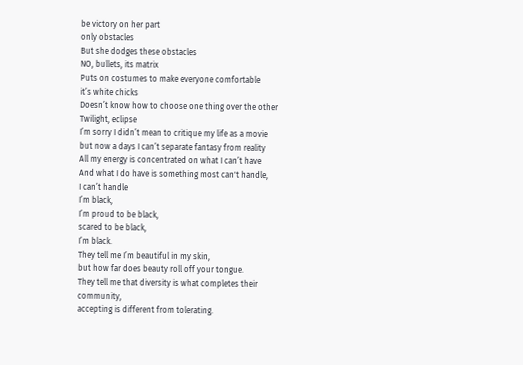be victory on her part
only obstacles
But she dodges these obstacles
NO, bullets, its matrix
Puts on costumes to make everyone comfortable
it’s white chicks
Doesn’t know how to choose one thing over the other
Twilight, eclipse
I’m sorry I didn’t mean to critique my life as a movie
but now a days I can’t separate fantasy from reality
All my energy is concentrated on what I can’t have
And what I do have is something most can't handle,
I can’t handle
I’m black,
I’m proud to be black,
scared to be black,
I’m black.
They tell me I’m beautiful in my skin,
but how far does beauty roll off your tongue.
They tell me that diversity is what completes their community,
accepting is different from tolerating.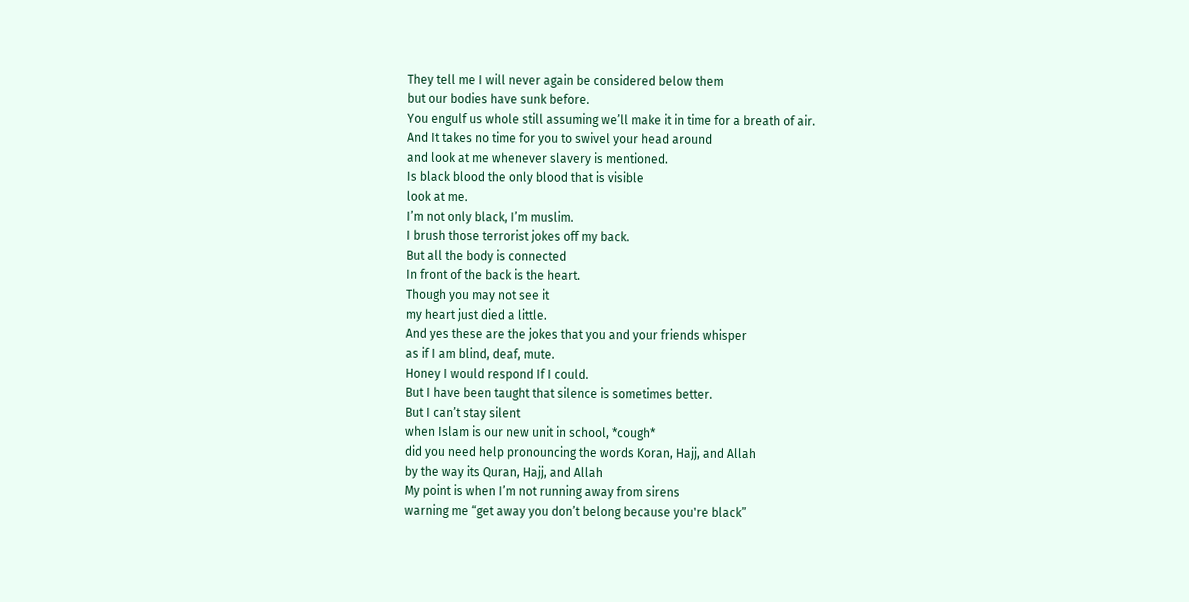They tell me I will never again be considered below them
but our bodies have sunk before.
You engulf us whole still assuming we’ll make it in time for a breath of air.
And It takes no time for you to swivel your head around
and look at me whenever slavery is mentioned.
Is black blood the only blood that is visible
look at me.
I’m not only black, I’m muslim.
I brush those terrorist jokes off my back.
But all the body is connected
In front of the back is the heart.
Though you may not see it
my heart just died a little.
And yes these are the jokes that you and your friends whisper
as if I am blind, deaf, mute.
Honey I would respond If I could.
But I have been taught that silence is sometimes better.
But I can’t stay silent
when Islam is our new unit in school, *cough*
did you need help pronouncing the words Koran, Hajj, and Allah
by the way its Quran, Hajj, and Allah
My point is when I’m not running away from sirens
warning me “get away you don’t belong because you're black”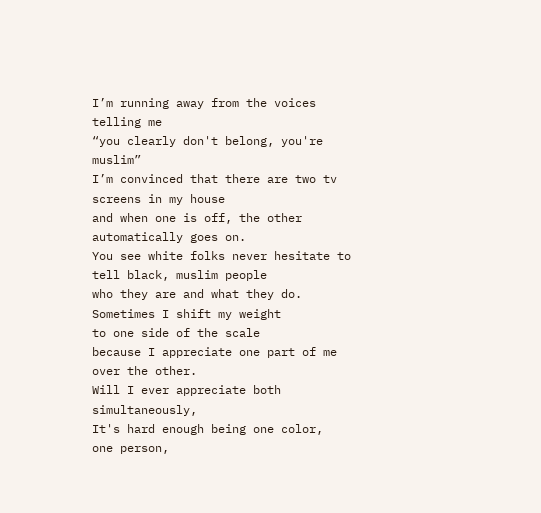I’m running away from the voices telling me
“you clearly don't belong, you're muslim”
I’m convinced that there are two tv screens in my house
and when one is off, the other automatically goes on.
You see white folks never hesitate to tell black, muslim people
who they are and what they do.
Sometimes I shift my weight
to one side of the scale
because I appreciate one part of me over the other.
Will I ever appreciate both simultaneously,
It's hard enough being one color,
one person,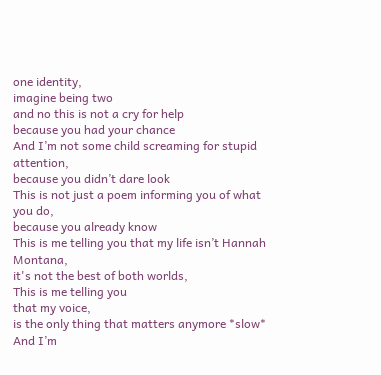one identity,
imagine being two
and no this is not a cry for help
because you had your chance
And I’m not some child screaming for stupid attention,
because you didn’t dare look
This is not just a poem informing you of what you do,
because you already know
This is me telling you that my life isn’t Hannah Montana,
it's not the best of both worlds,
This is me telling you
that my voice,
is the only thing that matters anymore *slow*
And I’m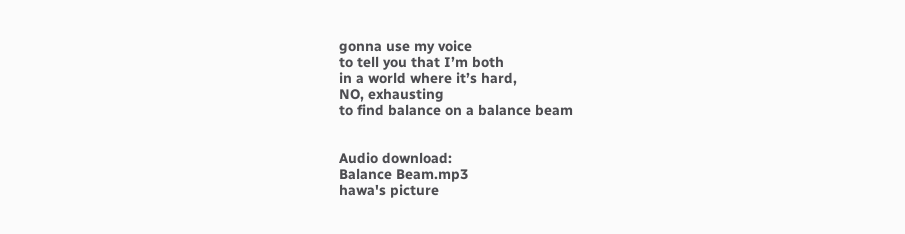gonna use my voice
to tell you that I’m both
in a world where it’s hard,
NO, exhausting
to find balance on a balance beam


Audio download:
Balance Beam.mp3
hawa's picture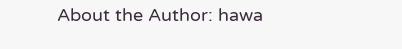About the Author: hawa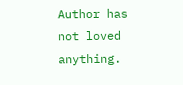Author has not loved anything.